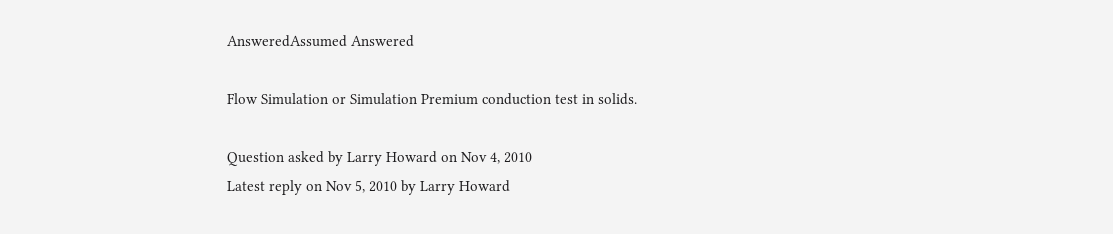AnsweredAssumed Answered

Flow Simulation or Simulation Premium conduction test in solids.

Question asked by Larry Howard on Nov 4, 2010
Latest reply on Nov 5, 2010 by Larry Howard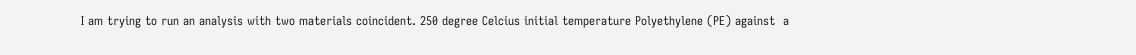I am trying to run an analysis with two materials coincident. 250 degree Celcius initial temperature Polyethylene (PE) against  a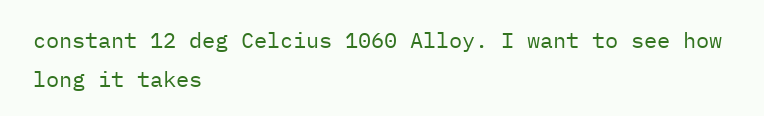constant 12 deg Celcius 1060 Alloy. I want to see how long it takes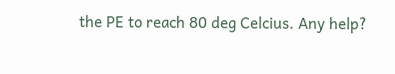the PE to reach 80 deg Celcius. Any help?